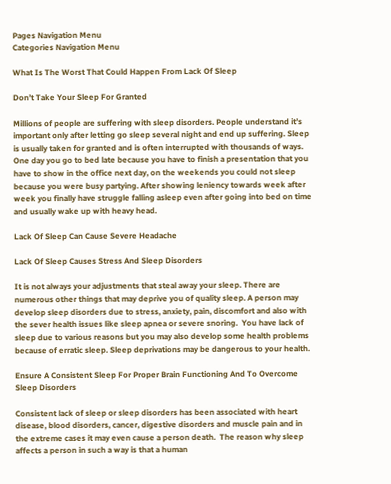Pages Navigation Menu
Categories Navigation Menu

What Is The Worst That Could Happen From Lack Of Sleep

Don’t Take Your Sleep For Granted

Millions of people are suffering with sleep disorders. People understand it’s important only after letting go sleep several night and end up suffering. Sleep is usually taken for granted and is often interrupted with thousands of ways. One day you go to bed late because you have to finish a presentation that you have to show in the office next day, on the weekends you could not sleep because you were busy partying. After showing leniency towards week after week you finally have struggle falling asleep even after going into bed on time and usually wake up with heavy head.

Lack Of Sleep Can Cause Severe Headache

Lack Of Sleep Causes Stress And Sleep Disorders

It is not always your adjustments that steal away your sleep. There are numerous other things that may deprive you of quality sleep. A person may develop sleep disorders due to stress, anxiety, pain, discomfort and also with the sever health issues like sleep apnea or severe snoring.  You have lack of sleep due to various reasons but you may also develop some health problems because of erratic sleep. Sleep deprivations may be dangerous to your health.

Ensure A Consistent Sleep For Proper Brain Functioning And To Overcome Sleep Disorders

Consistent lack of sleep or sleep disorders has been associated with heart disease, blood disorders, cancer, digestive disorders and muscle pain and in the extreme cases it may even cause a person death.  The reason why sleep affects a person in such a way is that a human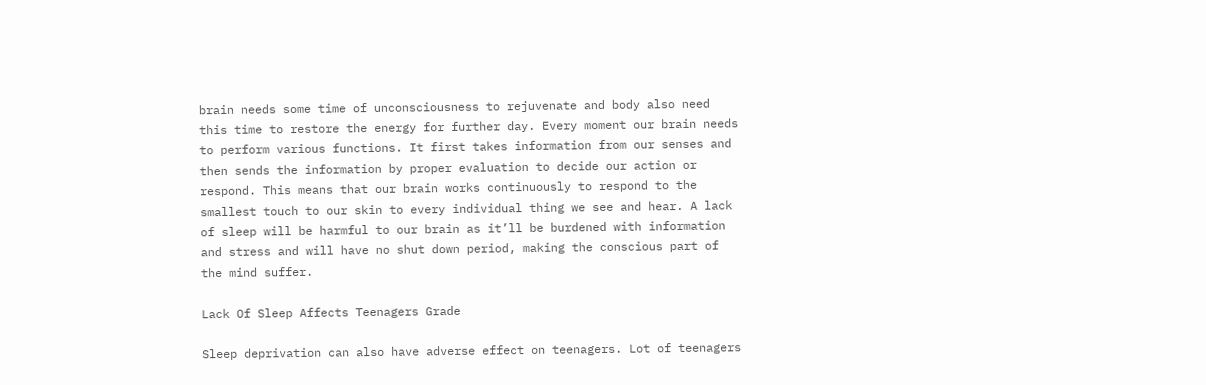brain needs some time of unconsciousness to rejuvenate and body also need this time to restore the energy for further day. Every moment our brain needs to perform various functions. It first takes information from our senses and then sends the information by proper evaluation to decide our action or respond. This means that our brain works continuously to respond to the smallest touch to our skin to every individual thing we see and hear. A lack of sleep will be harmful to our brain as it’ll be burdened with information and stress and will have no shut down period, making the conscious part of the mind suffer.

Lack Of Sleep Affects Teenagers Grade

Sleep deprivation can also have adverse effect on teenagers. Lot of teenagers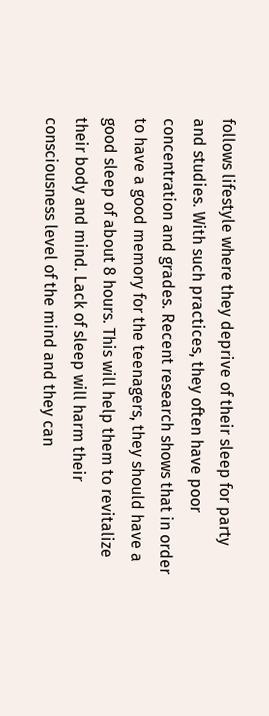follows lifestyle where they deprive of their sleep for party and studies. With such practices, they often have poor concentration and grades. Recent research shows that in order to have a good memory for the teenagers, they should have a good sleep of about 8 hours. This will help them to revitalize their body and mind. Lack of sleep will harm their consciousness level of the mind and they can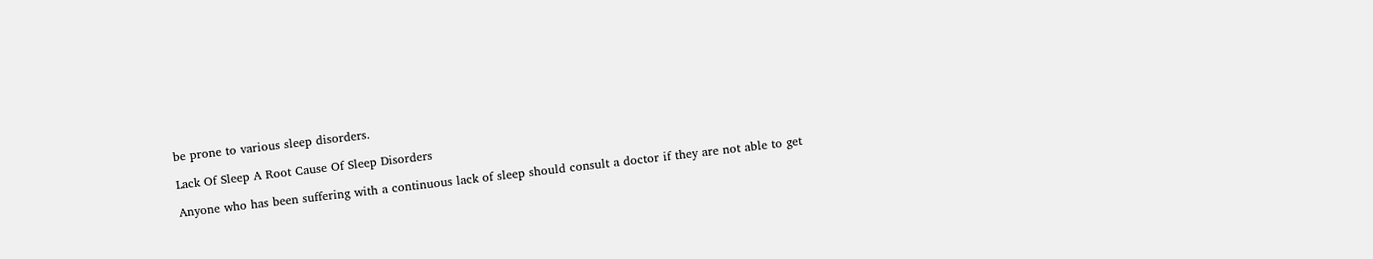be prone to various sleep disorders.

Lack Of Sleep A Root Cause Of Sleep Disorders

Anyone who has been suffering with a continuous lack of sleep should consult a doctor if they are not able to get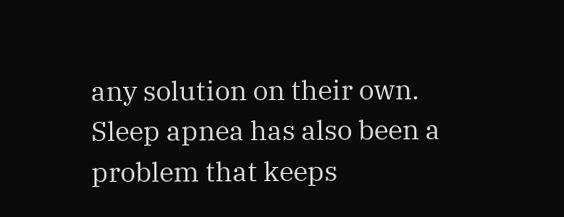any solution on their own. Sleep apnea has also been a problem that keeps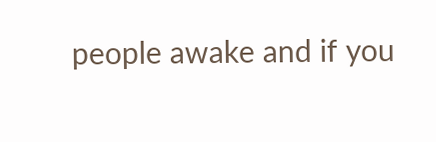people awake and if you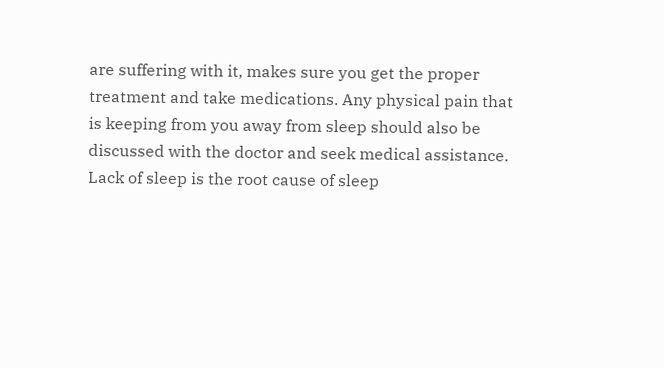are suffering with it, makes sure you get the proper treatment and take medications. Any physical pain that is keeping from you away from sleep should also be discussed with the doctor and seek medical assistance. Lack of sleep is the root cause of sleep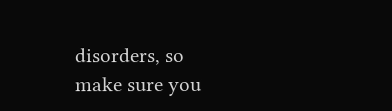disorders, so make sure you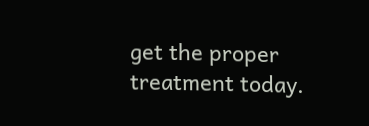get the proper treatment today.